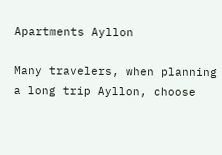Apartments Ayllon

Many travelers, when planning a long trip Ayllon, choose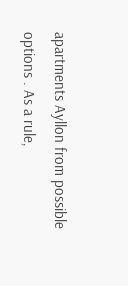apartments Ayllon from possible options . As a rule,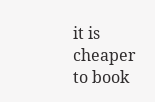it is cheaper to book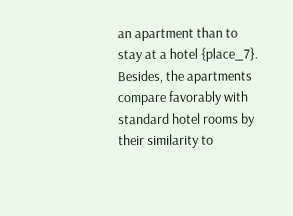an apartment than to stay at a hotel {place_7}. Besides, the apartments compare favorably with standard hotel rooms by their similarity to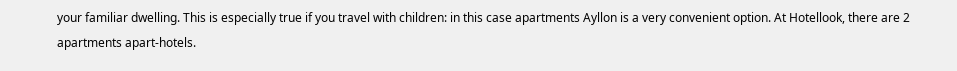your familiar dwelling. This is especially true if you travel with children: in this case apartments Ayllon is a very convenient option. At Hotellook, there are 2 apartments apart-hotels.